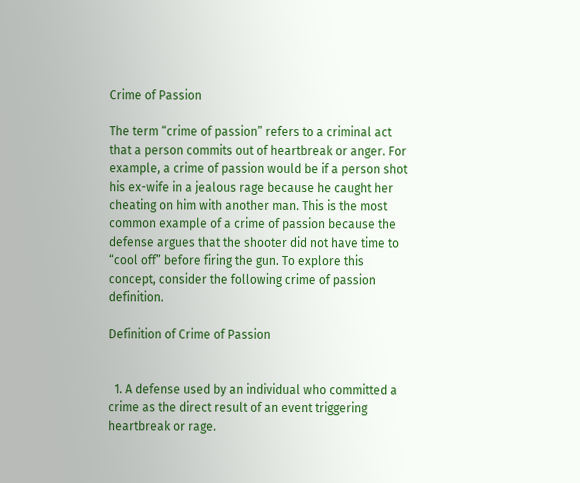Crime of Passion

The term “crime of passion” refers to a criminal act that a person commits out of heartbreak or anger. For example, a crime of passion would be if a person shot his ex-wife in a jealous rage because he caught her cheating on him with another man. This is the most common example of a crime of passion because the defense argues that the shooter did not have time to “cool off” before firing the gun. To explore this concept, consider the following crime of passion definition.

Definition of Crime of Passion


  1. A defense used by an individual who committed a crime as the direct result of an event triggering heartbreak or rage.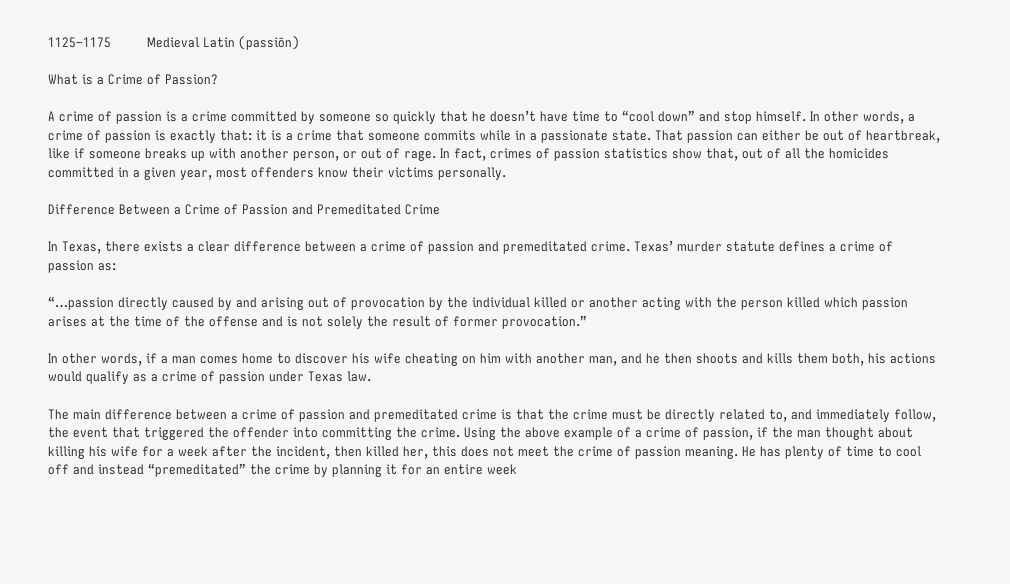1125–1175         Medieval Latin (passiōn)

What is a Crime of Passion?

A crime of passion is a crime committed by someone so quickly that he doesn’t have time to “cool down” and stop himself. In other words, a crime of passion is exactly that: it is a crime that someone commits while in a passionate state. That passion can either be out of heartbreak, like if someone breaks up with another person, or out of rage. In fact, crimes of passion statistics show that, out of all the homicides committed in a given year, most offenders know their victims personally.

Difference Between a Crime of Passion and Premeditated Crime

In Texas, there exists a clear difference between a crime of passion and premeditated crime. Texas’ murder statute defines a crime of passion as:

“…passion directly caused by and arising out of provocation by the individual killed or another acting with the person killed which passion arises at the time of the offense and is not solely the result of former provocation.”

In other words, if a man comes home to discover his wife cheating on him with another man, and he then shoots and kills them both, his actions would qualify as a crime of passion under Texas law.

The main difference between a crime of passion and premeditated crime is that the crime must be directly related to, and immediately follow, the event that triggered the offender into committing the crime. Using the above example of a crime of passion, if the man thought about killing his wife for a week after the incident, then killed her, this does not meet the crime of passion meaning. He has plenty of time to cool off and instead “premeditated” the crime by planning it for an entire week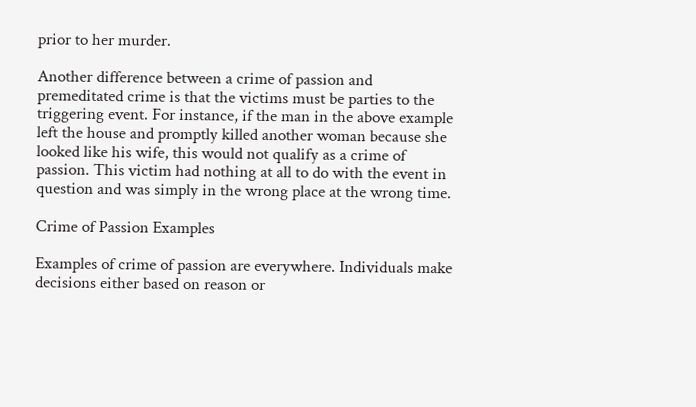prior to her murder.

Another difference between a crime of passion and premeditated crime is that the victims must be parties to the triggering event. For instance, if the man in the above example left the house and promptly killed another woman because she looked like his wife, this would not qualify as a crime of passion. This victim had nothing at all to do with the event in question and was simply in the wrong place at the wrong time.

Crime of Passion Examples

Examples of crime of passion are everywhere. Individuals make decisions either based on reason or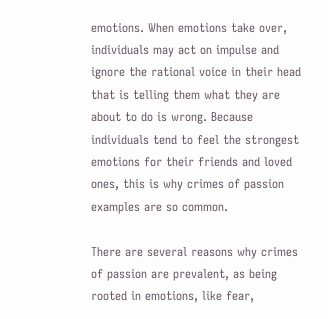emotions. When emotions take over, individuals may act on impulse and ignore the rational voice in their head that is telling them what they are about to do is wrong. Because individuals tend to feel the strongest emotions for their friends and loved ones, this is why crimes of passion examples are so common.

There are several reasons why crimes of passion are prevalent, as being rooted in emotions, like fear,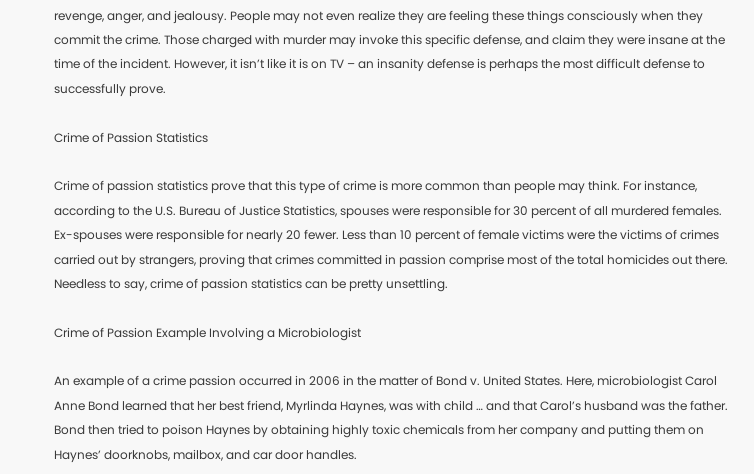revenge, anger, and jealousy. People may not even realize they are feeling these things consciously when they commit the crime. Those charged with murder may invoke this specific defense, and claim they were insane at the time of the incident. However, it isn’t like it is on TV – an insanity defense is perhaps the most difficult defense to successfully prove.

Crime of Passion Statistics

Crime of passion statistics prove that this type of crime is more common than people may think. For instance, according to the U.S. Bureau of Justice Statistics, spouses were responsible for 30 percent of all murdered females. Ex-spouses were responsible for nearly 20 fewer. Less than 10 percent of female victims were the victims of crimes carried out by strangers, proving that crimes committed in passion comprise most of the total homicides out there. Needless to say, crime of passion statistics can be pretty unsettling.

Crime of Passion Example Involving a Microbiologist

An example of a crime passion occurred in 2006 in the matter of Bond v. United States. Here, microbiologist Carol Anne Bond learned that her best friend, Myrlinda Haynes, was with child … and that Carol’s husband was the father. Bond then tried to poison Haynes by obtaining highly toxic chemicals from her company and putting them on Haynes’ doorknobs, mailbox, and car door handles.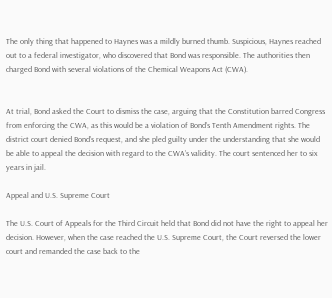The only thing that happened to Haynes was a mildly burned thumb. Suspicious, Haynes reached out to a federal investigator, who discovered that Bond was responsible. The authorities then charged Bond with several violations of the Chemical Weapons Act (CWA).


At trial, Bond asked the Court to dismiss the case, arguing that the Constitution barred Congress from enforcing the CWA, as this would be a violation of Bond’s Tenth Amendment rights. The district court denied Bond’s request, and she pled guilty under the understanding that she would be able to appeal the decision with regard to the CWA’s validity. The court sentenced her to six years in jail.

Appeal and U.S. Supreme Court

The U.S. Court of Appeals for the Third Circuit held that Bond did not have the right to appeal her decision. However, when the case reached the U.S. Supreme Court, the Court reversed the lower court and remanded the case back to the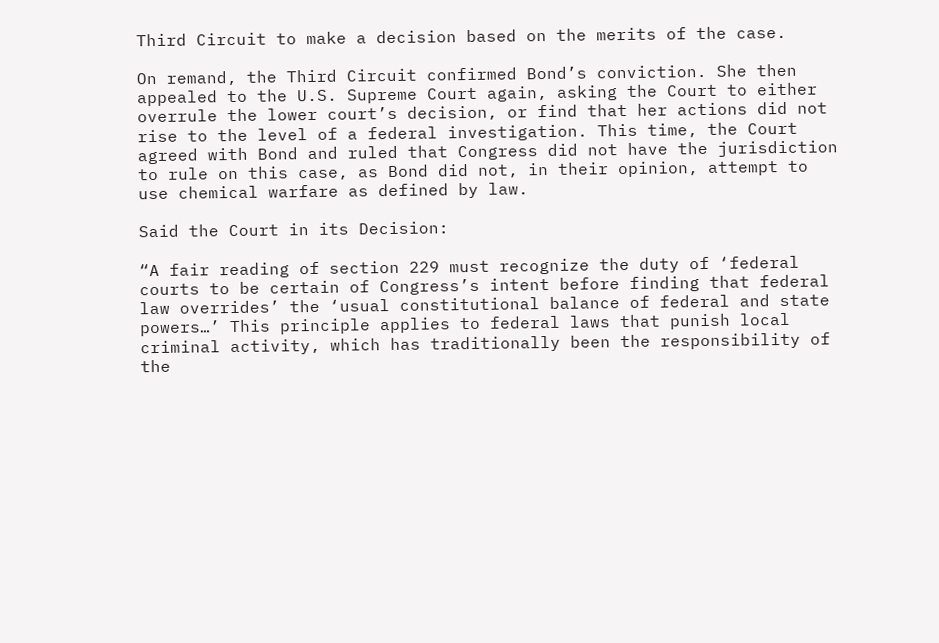Third Circuit to make a decision based on the merits of the case.

On remand, the Third Circuit confirmed Bond’s conviction. She then appealed to the U.S. Supreme Court again, asking the Court to either overrule the lower court’s decision, or find that her actions did not rise to the level of a federal investigation. This time, the Court agreed with Bond and ruled that Congress did not have the jurisdiction to rule on this case, as Bond did not, in their opinion, attempt to use chemical warfare as defined by law.

Said the Court in its Decision:

“A fair reading of section 229 must recognize the duty of ‘federal courts to be certain of Congress’s intent before finding that federal law overrides’ the ‘usual constitutional balance of federal and state powers…’ This principle applies to federal laws that punish local criminal activity, which has traditionally been the responsibility of the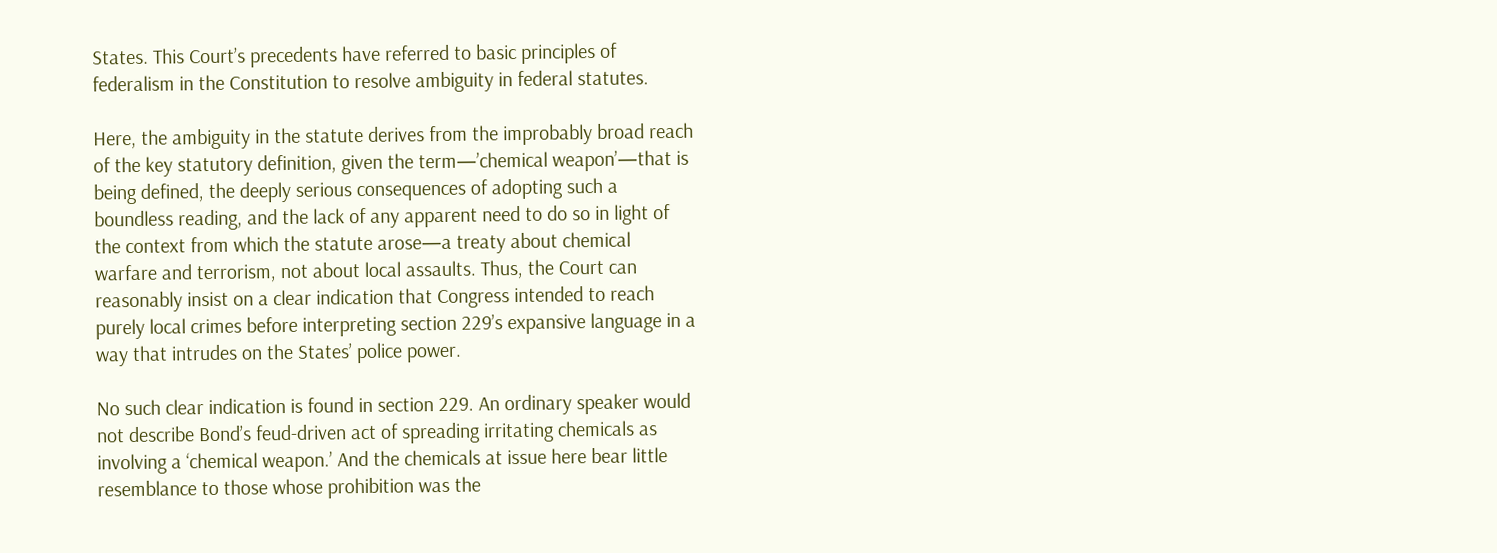States. This Court’s precedents have referred to basic principles of federalism in the Constitution to resolve ambiguity in federal statutes.

Here, the ambiguity in the statute derives from the improbably broad reach of the key statutory definition, given the term—’chemical weapon’—that is being defined, the deeply serious consequences of adopting such a boundless reading, and the lack of any apparent need to do so in light of the context from which the statute arose—a treaty about chemical warfare and terrorism, not about local assaults. Thus, the Court can reasonably insist on a clear indication that Congress intended to reach purely local crimes before interpreting section 229’s expansive language in a way that intrudes on the States’ police power.

No such clear indication is found in section 229. An ordinary speaker would not describe Bond’s feud-driven act of spreading irritating chemicals as involving a ‘chemical weapon.’ And the chemicals at issue here bear little resemblance to those whose prohibition was the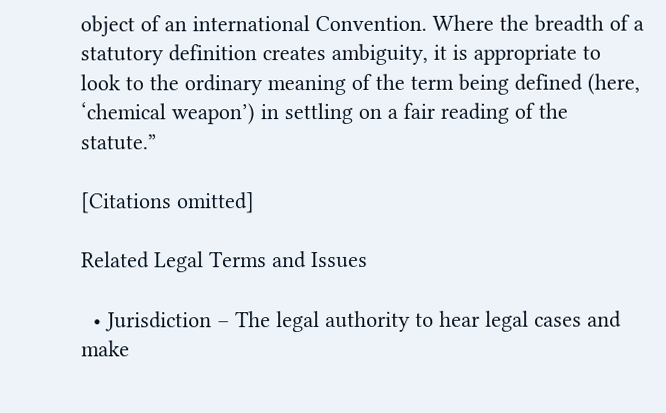object of an international Convention. Where the breadth of a statutory definition creates ambiguity, it is appropriate to look to the ordinary meaning of the term being defined (here, ‘chemical weapon’) in settling on a fair reading of the statute.”

[Citations omitted]

Related Legal Terms and Issues

  • Jurisdiction – The legal authority to hear legal cases and make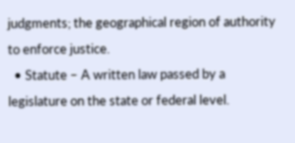judgments; the geographical region of authority to enforce justice.
  • Statute – A written law passed by a legislature on the state or federal level.